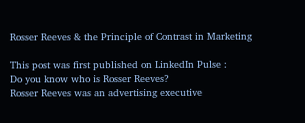Rosser Reeves & the Principle of Contrast in Marketing

This post was first published on LinkedIn Pulse :
Do you know who is Rosser Reeves?
Rosser Reeves was an advertising executive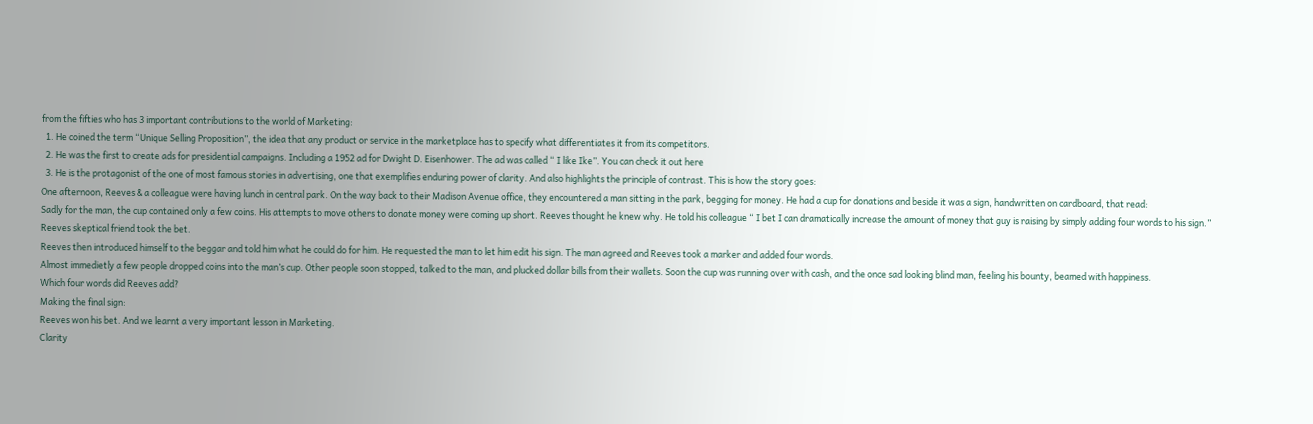from the fifties who has 3 important contributions to the world of Marketing:
  1. He coined the term “Unique Selling Proposition”, the idea that any product or service in the marketplace has to specify what differentiates it from its competitors.
  2. He was the first to create ads for presidential campaigns. Including a 1952 ad for Dwight D. Eisenhower. The ad was called “ I like Ike”. You can check it out here
  3. He is the protagonist of the one of most famous stories in advertising, one that exemplifies enduring power of clarity. And also highlights the principle of contrast. This is how the story goes:
One afternoon, Reeves & a colleague were having lunch in central park. On the way back to their Madison Avenue office, they encountered a man sitting in the park, begging for money. He had a cup for donations and beside it was a sign, handwritten on cardboard, that read:
Sadly for the man, the cup contained only a few coins. His attempts to move others to donate money were coming up short. Reeves thought he knew why. He told his colleague “ I bet I can dramatically increase the amount of money that guy is raising by simply adding four words to his sign.” Reeves skeptical friend took the bet.
Reeves then introduced himself to the beggar and told him what he could do for him. He requested the man to let him edit his sign. The man agreed and Reeves took a marker and added four words.
Almost immedietly a few people dropped coins into the man’s cup. Other people soon stopped, talked to the man, and plucked dollar bills from their wallets. Soon the cup was running over with cash, and the once sad looking blind man, feeling his bounty, beamed with happiness.
Which four words did Reeves add?
Making the final sign:
Reeves won his bet. And we learnt a very important lesson in Marketing.
Clarity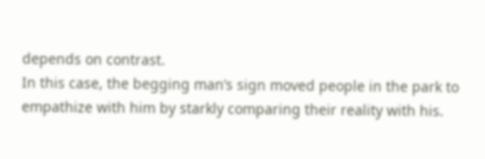depends on contrast.
In this case, the begging man’s sign moved people in the park to empathize with him by starkly comparing their reality with his.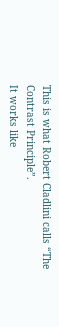This is what Robert Cladlini calls “The Contrast Principle”.
It works like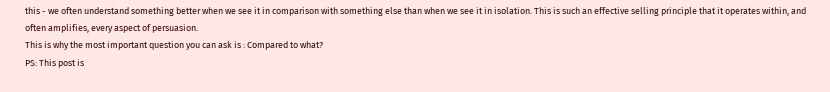this - we often understand something better when we see it in comparison with something else than when we see it in isolation. This is such an effective selling principle that it operates within, and often amplifies, every aspect of persuasion.
This is why the most important question you can ask is : Compared to what?
PS: This post is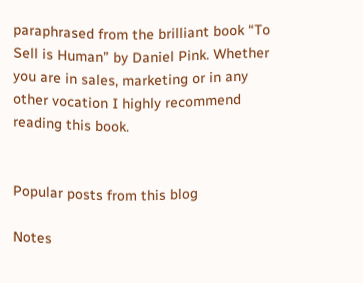paraphrased from the brilliant book “To Sell is Human” by Daniel Pink. Whether you are in sales, marketing or in any other vocation I highly recommend reading this book.


Popular posts from this blog

Notes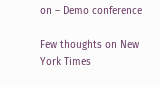on – Demo conference

Few thoughts on New York Times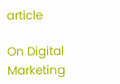article

On Digital Marketing